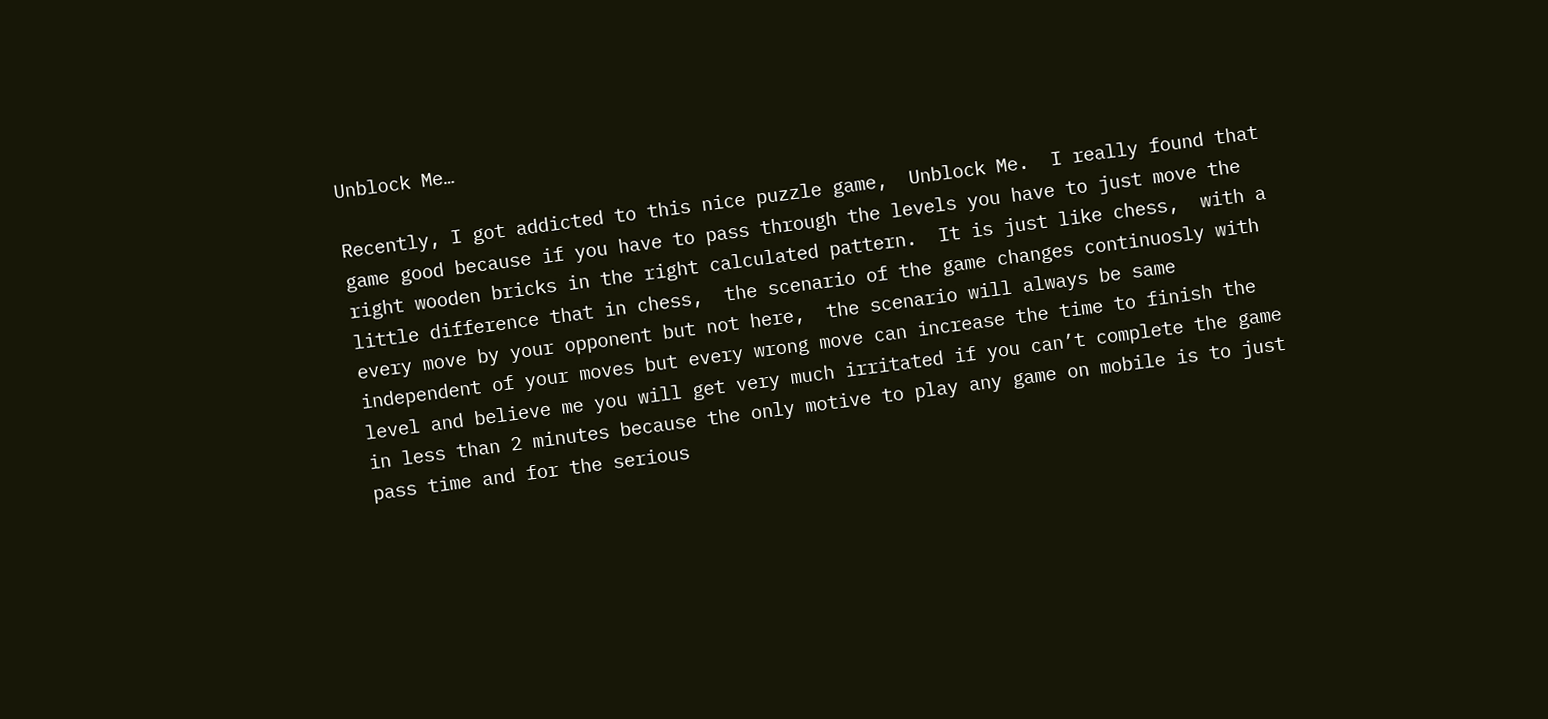Unblock Me…

Recently, I got addicted to this nice puzzle game,  Unblock Me.  I really found that game good because if you have to pass through the levels you have to just move the right wooden bricks in the right calculated pattern.  It is just like chess,  with a little difference that in chess,  the scenario of the game changes continuosly with every move by your opponent but not here,  the scenario will always be same independent of your moves but every wrong move can increase the time to finish the level and believe me you will get very much irritated if you can’t complete the game in less than 2 minutes because the only motive to play any game on mobile is to just pass time and for the serious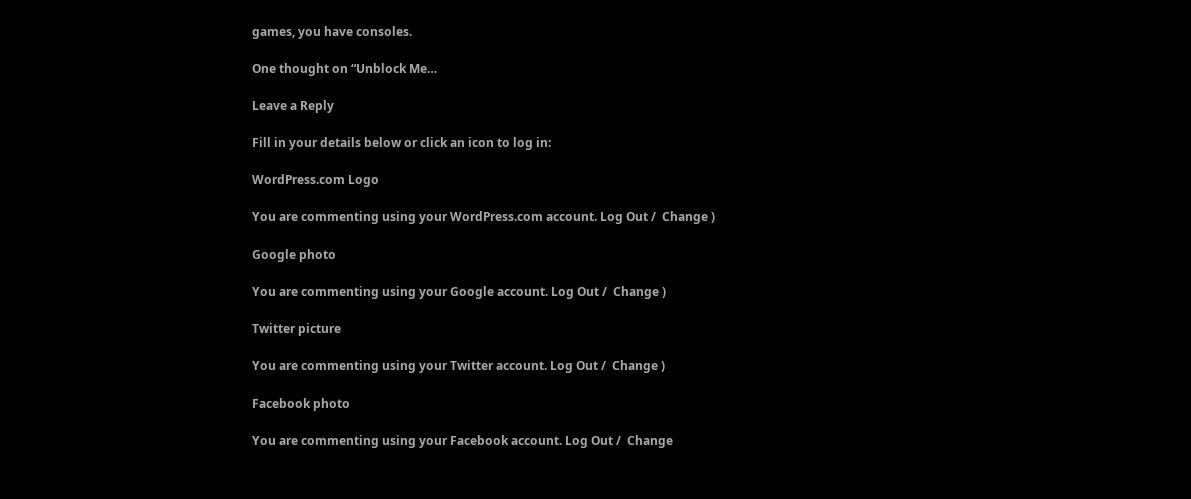games, you have consoles.

One thought on “Unblock Me…

Leave a Reply

Fill in your details below or click an icon to log in:

WordPress.com Logo

You are commenting using your WordPress.com account. Log Out /  Change )

Google photo

You are commenting using your Google account. Log Out /  Change )

Twitter picture

You are commenting using your Twitter account. Log Out /  Change )

Facebook photo

You are commenting using your Facebook account. Log Out /  Change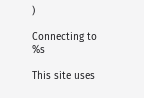)

Connecting to %s

This site uses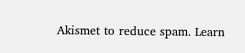Akismet to reduce spam. Learn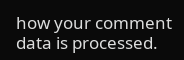how your comment data is processed.